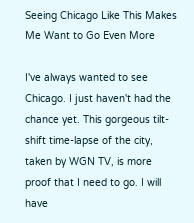Seeing Chicago Like This Makes Me Want to Go Even More

I've always wanted to see Chicago. I just haven't had the chance yet. This gorgeous tilt-shift time-lapse of the city, taken by WGN TV, is more proof that I need to go. I will have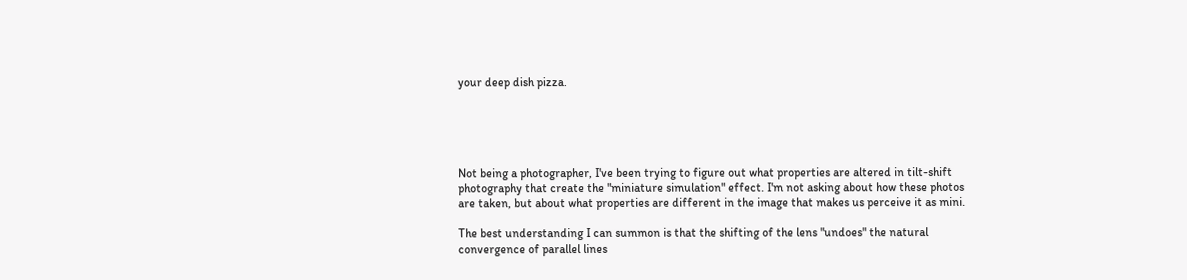your deep dish pizza.





Not being a photographer, I've been trying to figure out what properties are altered in tilt-shift photography that create the "miniature simulation" effect. I'm not asking about how these photos are taken, but about what properties are different in the image that makes us perceive it as mini.

The best understanding I can summon is that the shifting of the lens "undoes" the natural convergence of parallel lines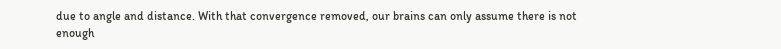due to angle and distance. With that convergence removed, our brains can only assume there is not enough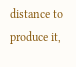distance to produce it,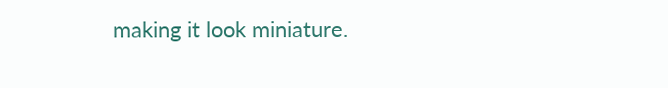making it look miniature.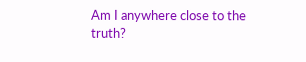Am I anywhere close to the truth?